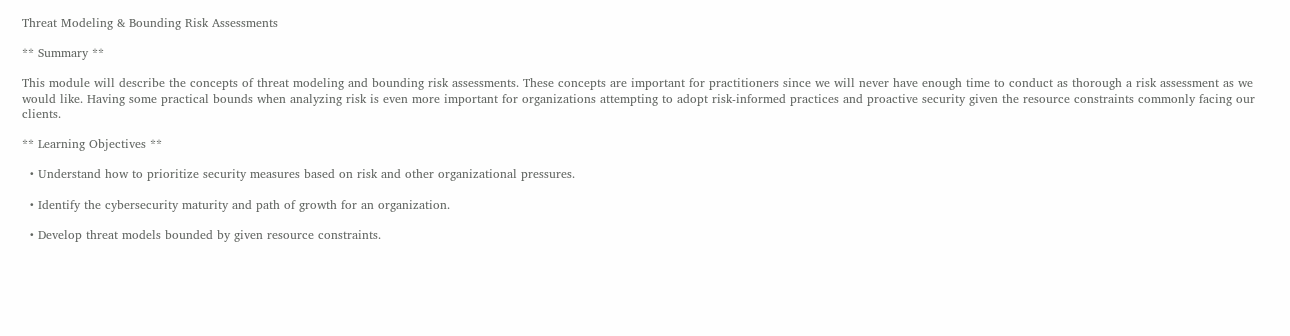Threat Modeling & Bounding Risk Assessments

** Summary **

This module will describe the concepts of threat modeling and bounding risk assessments. These concepts are important for practitioners since we will never have enough time to conduct as thorough a risk assessment as we would like. Having some practical bounds when analyzing risk is even more important for organizations attempting to adopt risk-informed practices and proactive security given the resource constraints commonly facing our clients.

** Learning Objectives **

  • Understand how to prioritize security measures based on risk and other organizational pressures.

  • Identify the cybersecurity maturity and path of growth for an organization.

  • Develop threat models bounded by given resource constraints.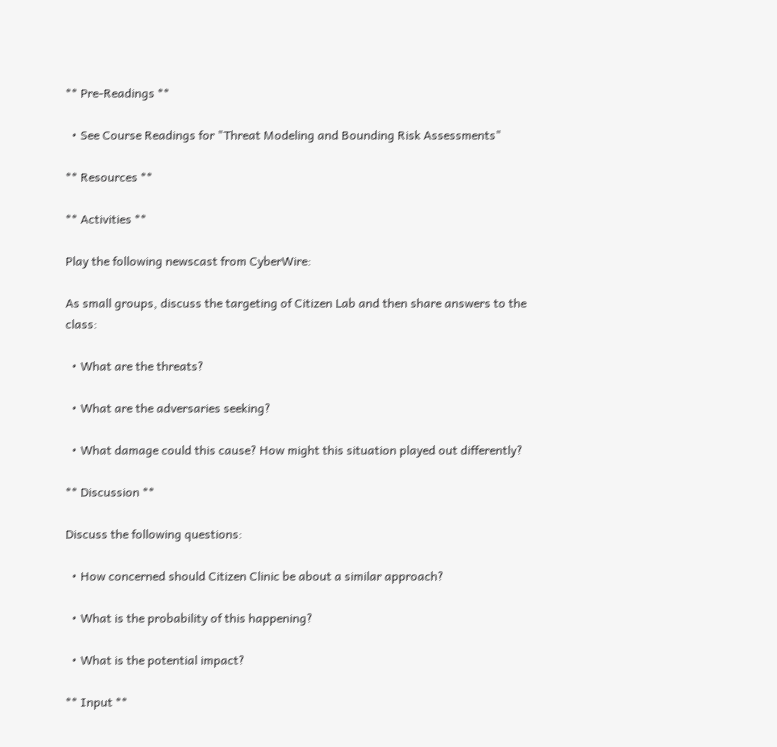** Pre-Readings **

  • See Course Readings for "Threat Modeling and Bounding Risk Assessments"

** Resources **

** Activities **

Play the following newscast from CyberWire:

As small groups, discuss the targeting of Citizen Lab and then share answers to the class:

  • What are the threats?

  • What are the adversaries seeking?

  • What damage could this cause? How might this situation played out differently?

** Discussion **

Discuss the following questions:

  • How concerned should Citizen Clinic be about a similar approach?

  • What is the probability of this happening?

  • What is the potential impact?

** Input **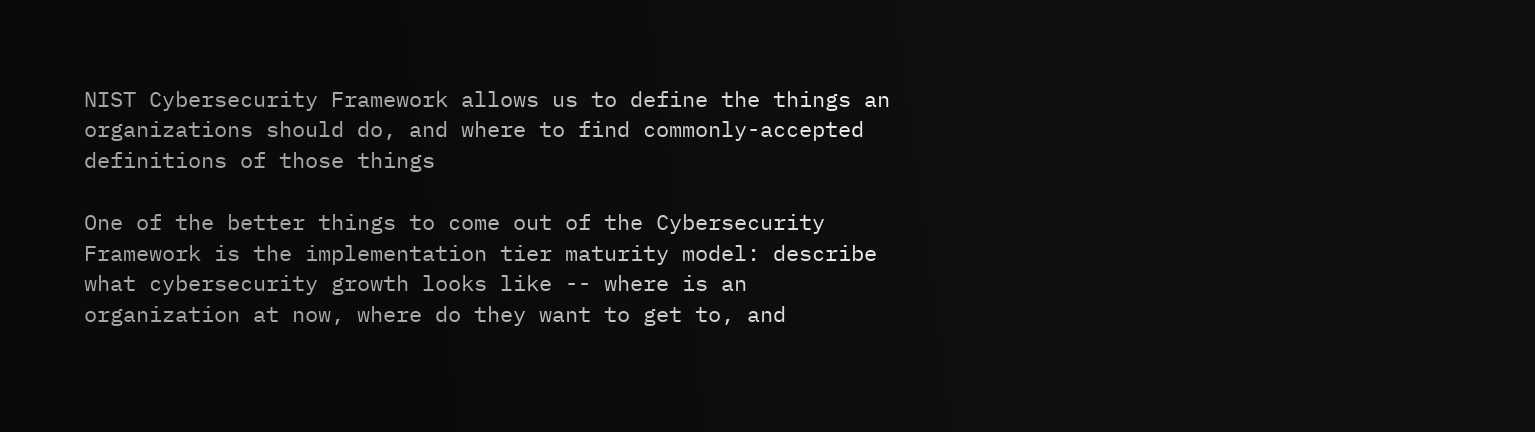NIST Cybersecurity Framework allows us to define the things an organizations should do, and where to find commonly-accepted definitions of those things

One of the better things to come out of the Cybersecurity Framework is the implementation tier maturity model: describe what cybersecurity growth looks like -- where is an organization at now, where do they want to get to, and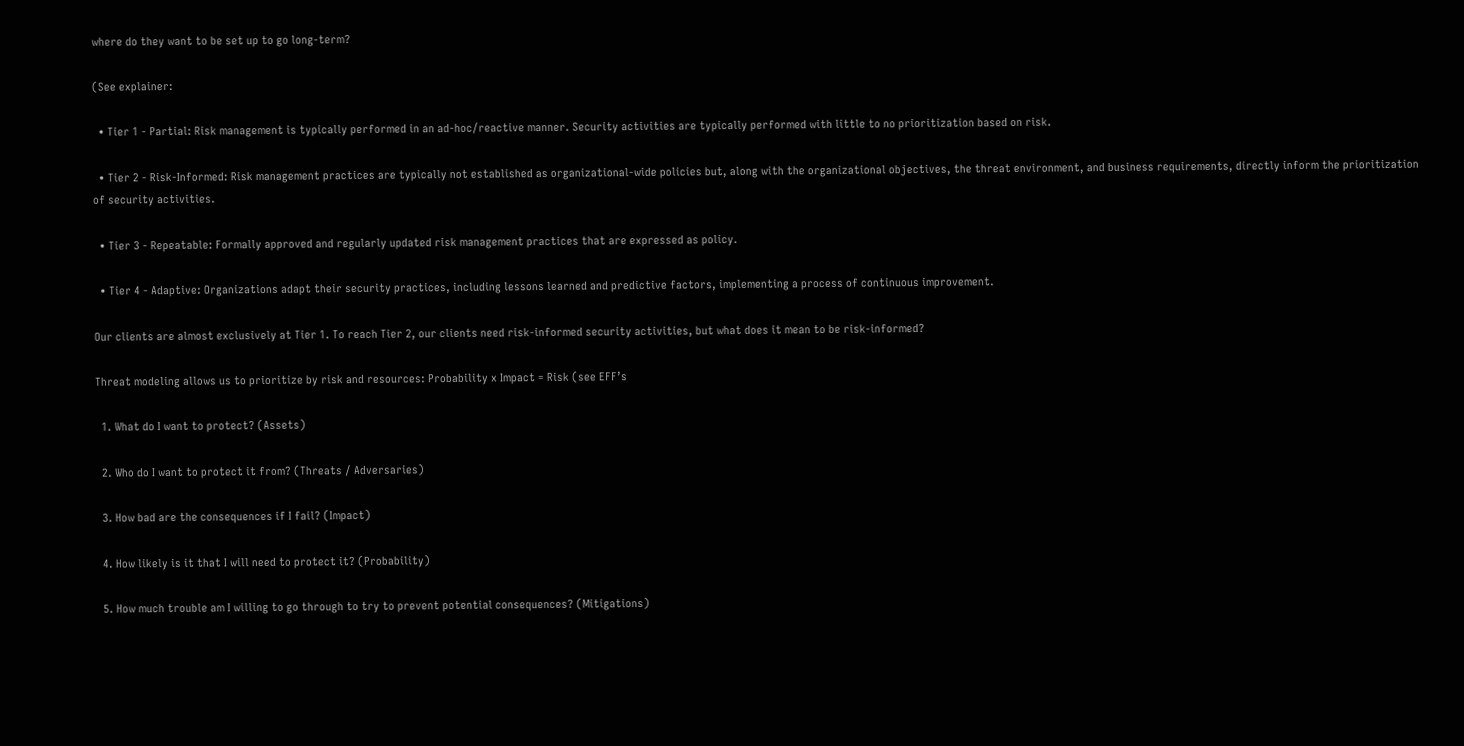where do they want to be set up to go long-term?

(See explainer:

  • Tier 1 - Partial: Risk management is typically performed in an ad-hoc/reactive manner. Security activities are typically performed with little to no prioritization based on risk.

  • Tier 2 - Risk-Informed: Risk management practices are typically not established as organizational-wide policies but, along with the organizational objectives, the threat environment, and business requirements, directly inform the prioritization of security activities.

  • Tier 3 - Repeatable: Formally approved and regularly updated risk management practices that are expressed as policy.

  • Tier 4 - Adaptive: Organizations adapt their security practices, including lessons learned and predictive factors, implementing a process of continuous improvement.

Our clients are almost exclusively at Tier 1. To reach Tier 2, our clients need risk-informed security activities, but what does it mean to be risk-informed?

Threat modeling allows us to prioritize by risk and resources: Probability x Impact = Risk (see EFF’s

  1. What do I want to protect? (Assets)

  2. Who do I want to protect it from? (Threats / Adversaries)

  3. How bad are the consequences if I fail? (Impact)

  4. How likely is it that I will need to protect it? (Probability)

  5. How much trouble am I willing to go through to try to prevent potential consequences? (Mitigations)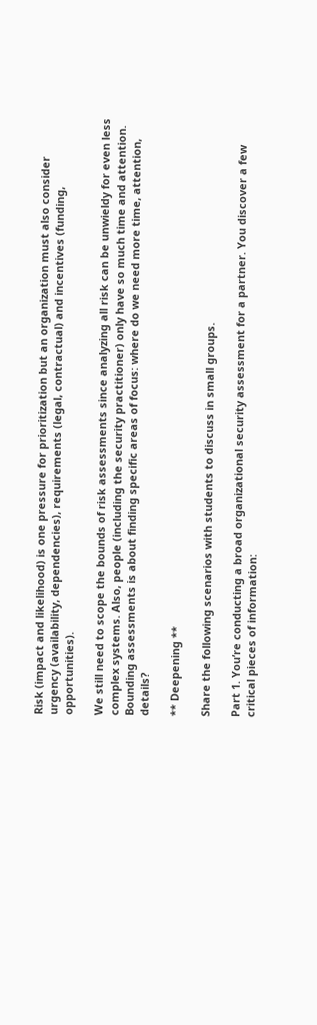Risk (impact and likelihood) is one pressure for prioritization but an organization must also consider urgency (availability, dependencies), requirements (legal, contractual) and incentives (funding, opportunities).

We still need to scope the bounds of risk assessments since analyzing all risk can be unwieldy for even less complex systems. Also, people (including the security practitioner) only have so much time and attention. Bounding assessments is about finding specific areas of focus: where do we need more time, attention, details?

** Deepening **

Share the following scenarios with students to discuss in small groups.

Part 1. You’re conducting a broad organizational security assessment for a partner. You discover a few critical pieces of information: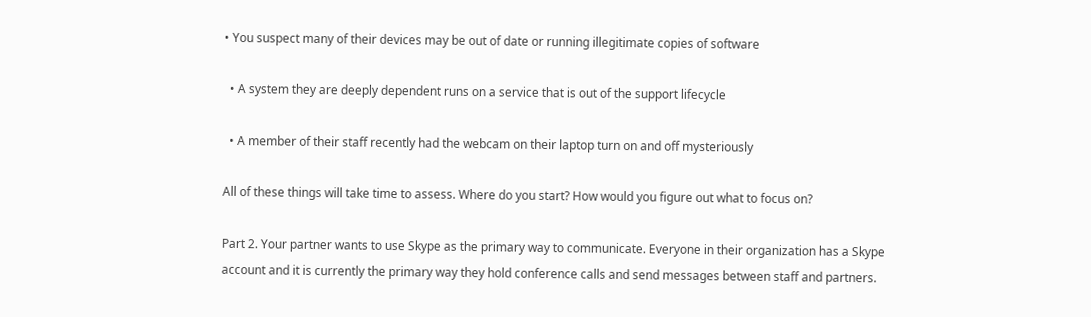• You suspect many of their devices may be out of date or running illegitimate copies of software

  • A system they are deeply dependent runs on a service that is out of the support lifecycle

  • A member of their staff recently had the webcam on their laptop turn on and off mysteriously

All of these things will take time to assess. Where do you start? How would you figure out what to focus on?

Part 2. Your partner wants to use Skype as the primary way to communicate. Everyone in their organization has a Skype account and it is currently the primary way they hold conference calls and send messages between staff and partners.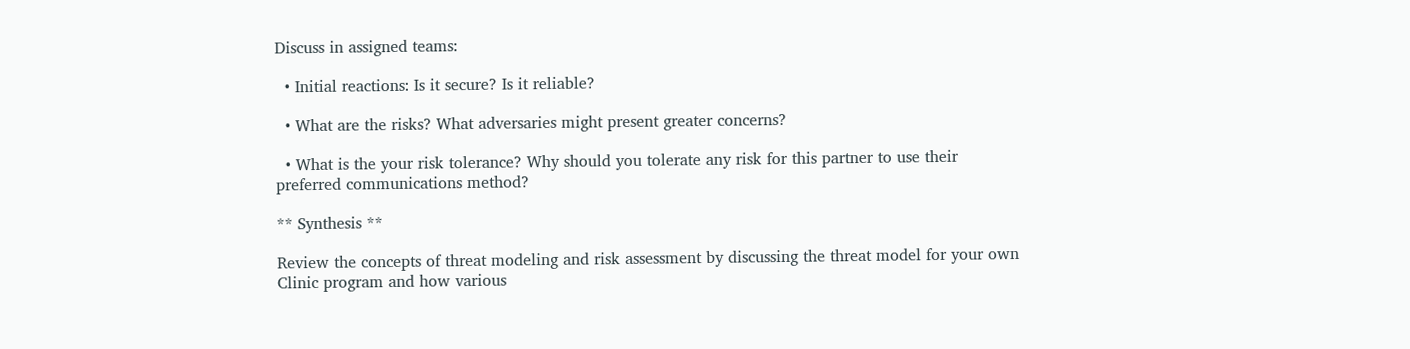Discuss in assigned teams:

  • Initial reactions: Is it secure? Is it reliable?

  • What are the risks? What adversaries might present greater concerns?

  • What is the your risk tolerance? Why should you tolerate any risk for this partner to use their preferred communications method?

** Synthesis **

Review the concepts of threat modeling and risk assessment by discussing the threat model for your own Clinic program and how various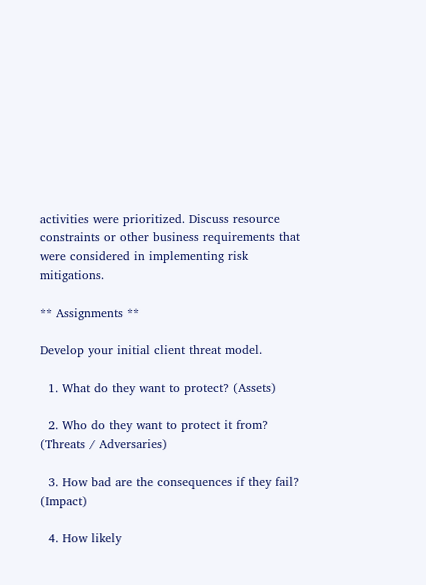activities were prioritized. Discuss resource constraints or other business requirements that were considered in implementing risk mitigations.

** Assignments **

Develop your initial client threat model.

  1. What do they want to protect? (Assets)

  2. Who do they want to protect it from? (Threats / Adversaries)

  3. How bad are the consequences if they fail? (Impact)

  4. How likely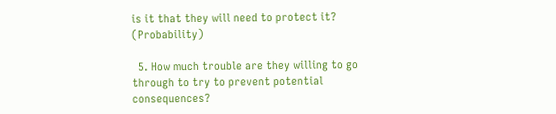is it that they will need to protect it? (Probability)

  5. How much trouble are they willing to go through to try to prevent potential consequences?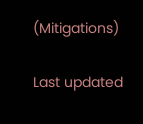(Mitigations)

Last updated